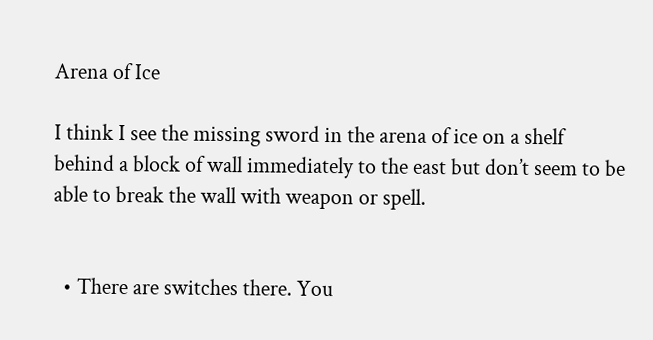Arena of Ice

I think I see the missing sword in the arena of ice on a shelf behind a block of wall immediately to the east but don’t seem to be able to break the wall with weapon or spell.


  • There are switches there. You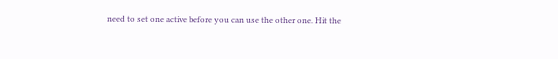need to set one active before you can use the other one. Hit the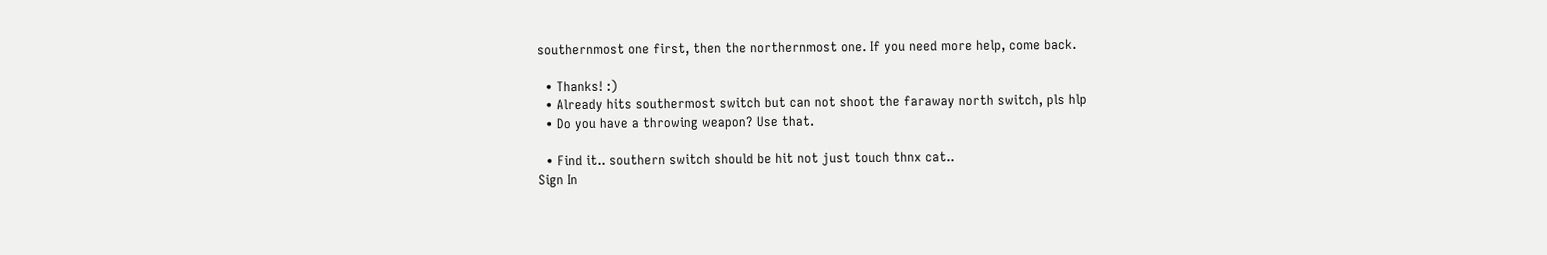southernmost one first, then the northernmost one. If you need more help, come back.

  • Thanks! :)
  • Already hits southermost switch but can not shoot the faraway north switch, pls hlp
  • Do you have a throwing weapon? Use that.

  • Find it.. southern switch should be hit not just touch thnx cat..
Sign In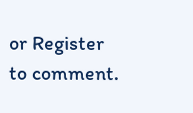or Register to comment.